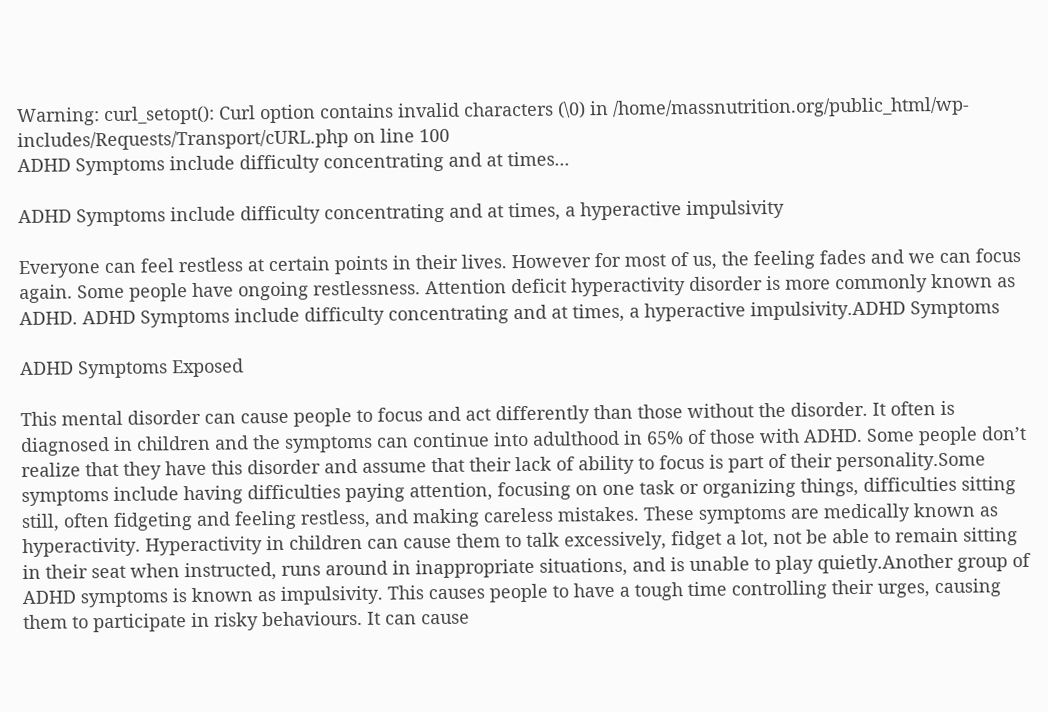Warning: curl_setopt(): Curl option contains invalid characters (\0) in /home/massnutrition.org/public_html/wp-includes/Requests/Transport/cURL.php on line 100
ADHD Symptoms include difficulty concentrating and at times...

ADHD Symptoms include difficulty concentrating and at times, a hyperactive impulsivity

Everyone can feel restless at certain points in their lives. However for most of us, the feeling fades and we can focus again. Some people have ongoing restlessness. Attention deficit hyperactivity disorder is more commonly known as ADHD. ADHD Symptoms include difficulty concentrating and at times, a hyperactive impulsivity.ADHD Symptoms

ADHD Symptoms Exposed

This mental disorder can cause people to focus and act differently than those without the disorder. It often is diagnosed in children and the symptoms can continue into adulthood in 65% of those with ADHD. Some people don’t realize that they have this disorder and assume that their lack of ability to focus is part of their personality.Some symptoms include having difficulties paying attention, focusing on one task or organizing things, difficulties sitting still, often fidgeting and feeling restless, and making careless mistakes. These symptoms are medically known as hyperactivity. Hyperactivity in children can cause them to talk excessively, fidget a lot, not be able to remain sitting in their seat when instructed, runs around in inappropriate situations, and is unable to play quietly.Another group of ADHD symptoms is known as impulsivity. This causes people to have a tough time controlling their urges, causing them to participate in risky behaviours. It can cause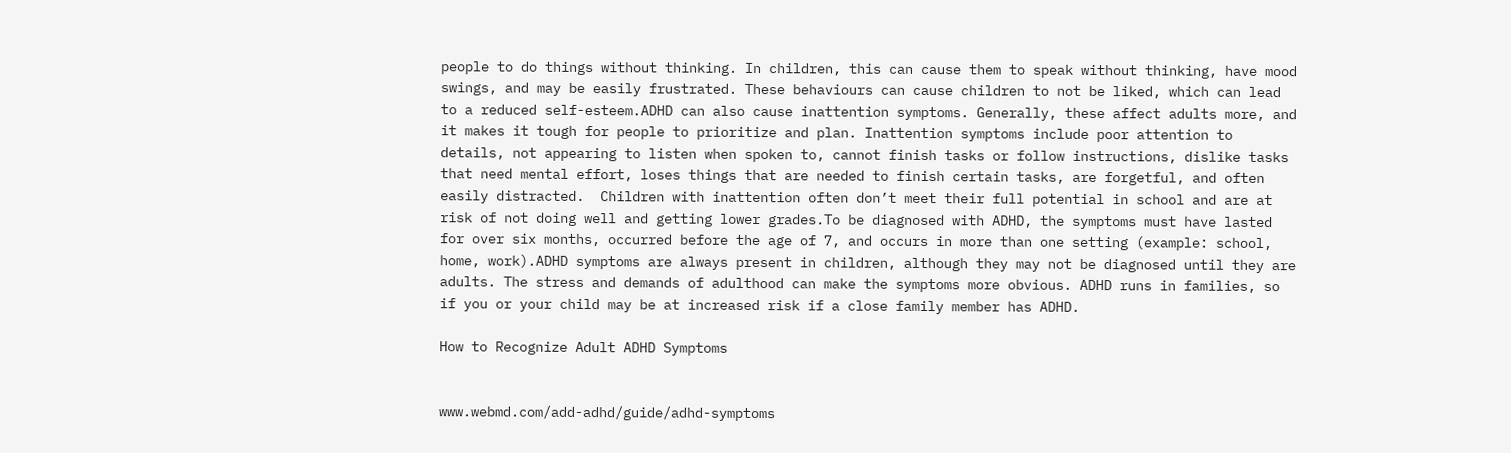people to do things without thinking. In children, this can cause them to speak without thinking, have mood swings, and may be easily frustrated. These behaviours can cause children to not be liked, which can lead to a reduced self-esteem.ADHD can also cause inattention symptoms. Generally, these affect adults more, and it makes it tough for people to prioritize and plan. Inattention symptoms include poor attention to details, not appearing to listen when spoken to, cannot finish tasks or follow instructions, dislike tasks that need mental effort, loses things that are needed to finish certain tasks, are forgetful, and often easily distracted.  Children with inattention often don’t meet their full potential in school and are at risk of not doing well and getting lower grades.To be diagnosed with ADHD, the symptoms must have lasted for over six months, occurred before the age of 7, and occurs in more than one setting (example: school, home, work).ADHD symptoms are always present in children, although they may not be diagnosed until they are adults. The stress and demands of adulthood can make the symptoms more obvious. ADHD runs in families, so if you or your child may be at increased risk if a close family member has ADHD.

How to Recognize Adult ADHD Symptoms


www.webmd.com/add-adhd/guide/adhd-symptoms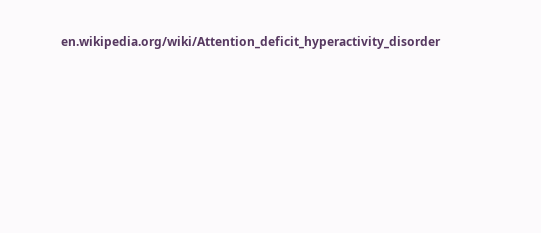en.wikipedia.org/wiki/Attention_deficit_hyperactivity_disorder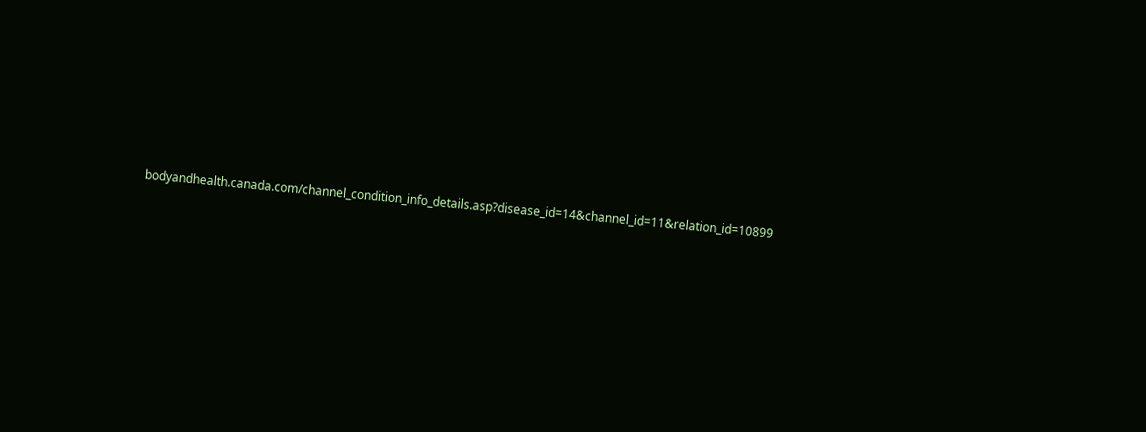bodyandhealth.canada.com/channel_condition_info_details.asp?disease_id=14&channel_id=11&relation_id=10899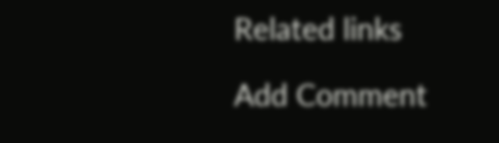Related links

Add Comment